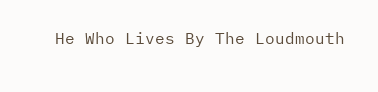He Who Lives By The Loudmouth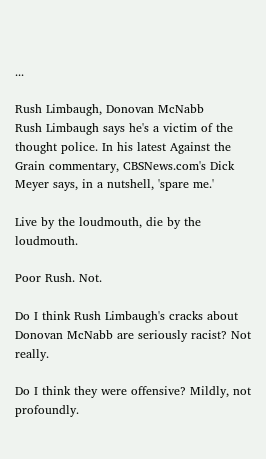...

Rush Limbaugh, Donovan McNabb
Rush Limbaugh says he's a victim of the thought police. In his latest Against the Grain commentary, CBSNews.com's Dick Meyer says, in a nutshell, 'spare me.'

Live by the loudmouth, die by the loudmouth.

Poor Rush. Not.

Do I think Rush Limbaugh's cracks about Donovan McNabb are seriously racist? Not really.

Do I think they were offensive? Mildly, not profoundly.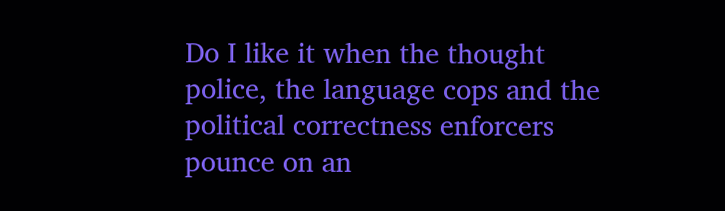Do I like it when the thought police, the language cops and the political correctness enforcers pounce on an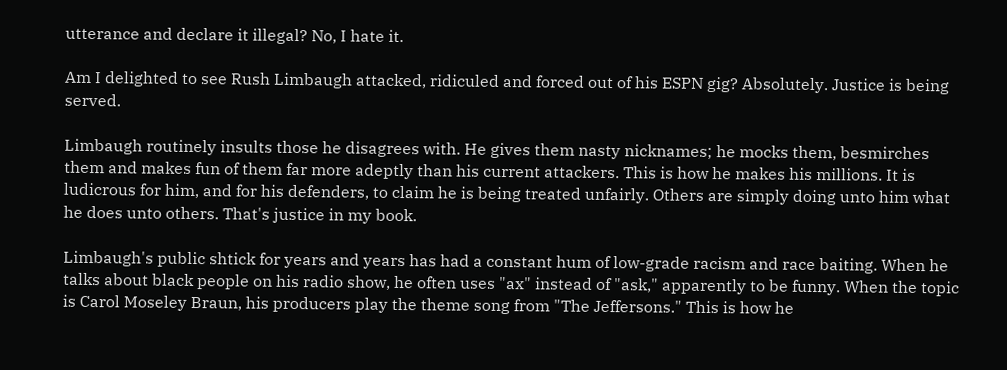utterance and declare it illegal? No, I hate it.

Am I delighted to see Rush Limbaugh attacked, ridiculed and forced out of his ESPN gig? Absolutely. Justice is being served.

Limbaugh routinely insults those he disagrees with. He gives them nasty nicknames; he mocks them, besmirches them and makes fun of them far more adeptly than his current attackers. This is how he makes his millions. It is ludicrous for him, and for his defenders, to claim he is being treated unfairly. Others are simply doing unto him what he does unto others. That's justice in my book.

Limbaugh's public shtick for years and years has had a constant hum of low-grade racism and race baiting. When he talks about black people on his radio show, he often uses "ax" instead of "ask," apparently to be funny. When the topic is Carol Moseley Braun, his producers play the theme song from "The Jeffersons." This is how he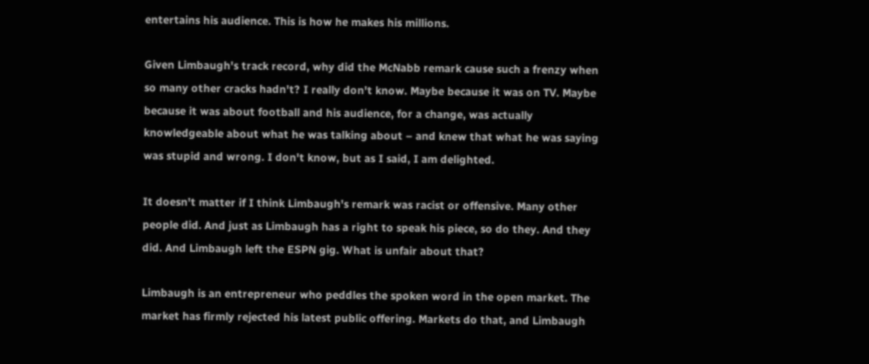entertains his audience. This is how he makes his millions.

Given Limbaugh's track record, why did the McNabb remark cause such a frenzy when so many other cracks hadn't? I really don't know. Maybe because it was on TV. Maybe because it was about football and his audience, for a change, was actually knowledgeable about what he was talking about – and knew that what he was saying was stupid and wrong. I don't know, but as I said, I am delighted.

It doesn't matter if I think Limbaugh's remark was racist or offensive. Many other people did. And just as Limbaugh has a right to speak his piece, so do they. And they did. And Limbaugh left the ESPN gig. What is unfair about that?

Limbaugh is an entrepreneur who peddles the spoken word in the open market. The market has firmly rejected his latest public offering. Markets do that, and Limbaugh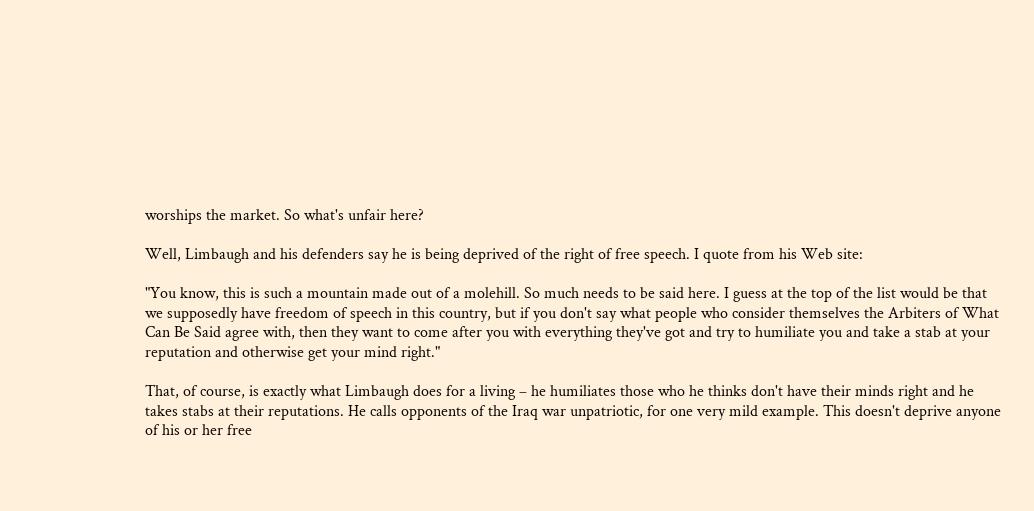worships the market. So what's unfair here?

Well, Limbaugh and his defenders say he is being deprived of the right of free speech. I quote from his Web site:

"You know, this is such a mountain made out of a molehill. So much needs to be said here. I guess at the top of the list would be that we supposedly have freedom of speech in this country, but if you don't say what people who consider themselves the Arbiters of What Can Be Said agree with, then they want to come after you with everything they've got and try to humiliate you and take a stab at your reputation and otherwise get your mind right."

That, of course, is exactly what Limbaugh does for a living – he humiliates those who he thinks don't have their minds right and he takes stabs at their reputations. He calls opponents of the Iraq war unpatriotic, for one very mild example. This doesn't deprive anyone of his or her free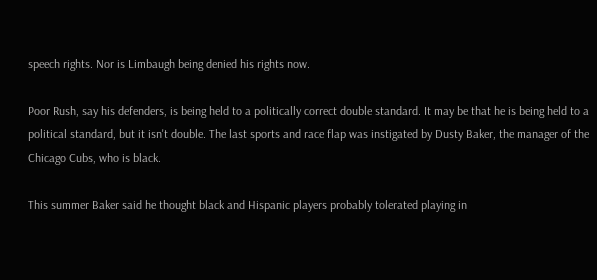speech rights. Nor is Limbaugh being denied his rights now.

Poor Rush, say his defenders, is being held to a politically correct double standard. It may be that he is being held to a political standard, but it isn't double. The last sports and race flap was instigated by Dusty Baker, the manager of the Chicago Cubs, who is black.

This summer Baker said he thought black and Hispanic players probably tolerated playing in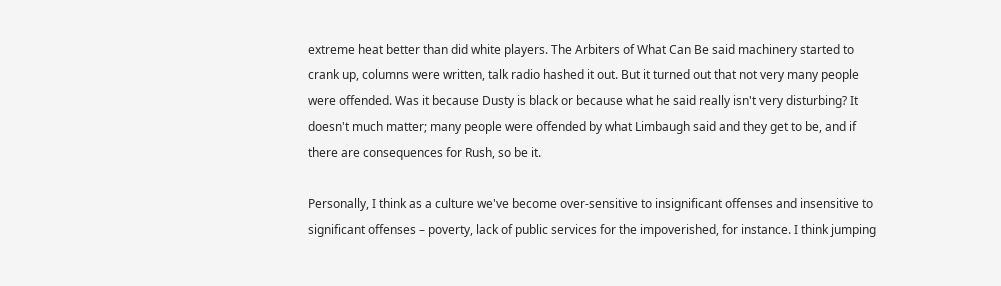extreme heat better than did white players. The Arbiters of What Can Be said machinery started to crank up, columns were written, talk radio hashed it out. But it turned out that not very many people were offended. Was it because Dusty is black or because what he said really isn't very disturbing? It doesn't much matter; many people were offended by what Limbaugh said and they get to be, and if there are consequences for Rush, so be it.

Personally, I think as a culture we've become over-sensitive to insignificant offenses and insensitive to significant offenses – poverty, lack of public services for the impoverished, for instance. I think jumping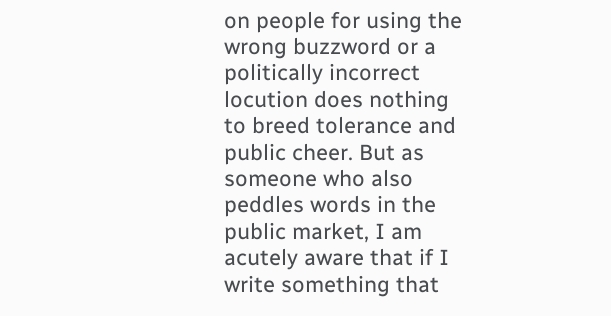on people for using the wrong buzzword or a politically incorrect locution does nothing to breed tolerance and public cheer. But as someone who also peddles words in the public market, I am acutely aware that if I write something that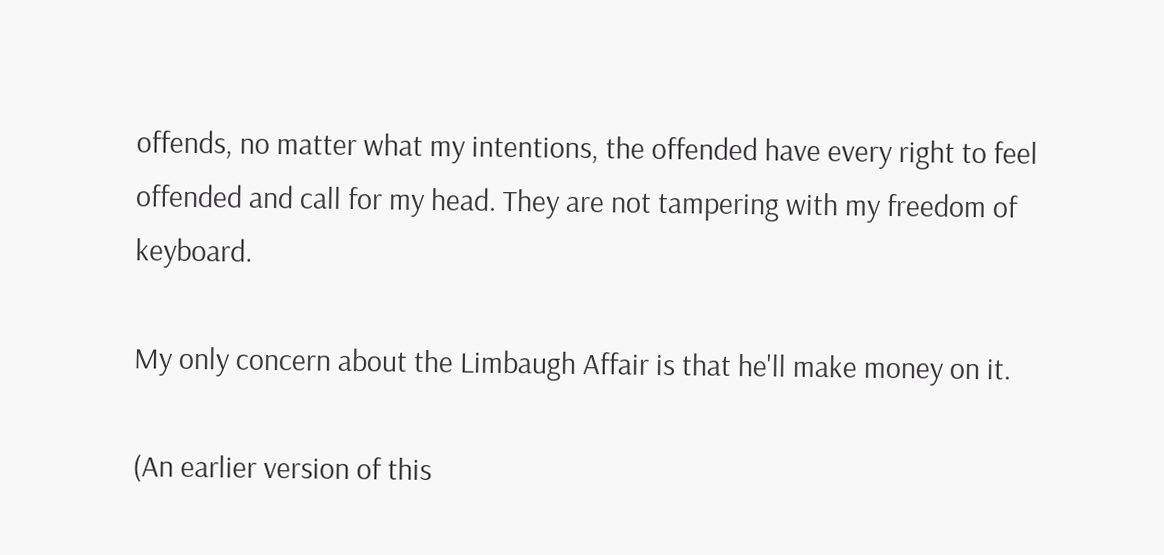offends, no matter what my intentions, the offended have every right to feel offended and call for my head. They are not tampering with my freedom of keyboard.

My only concern about the Limbaugh Affair is that he'll make money on it.

(An earlier version of this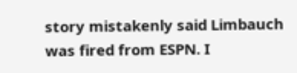story mistakenly said Limbauch was fired from ESPN. I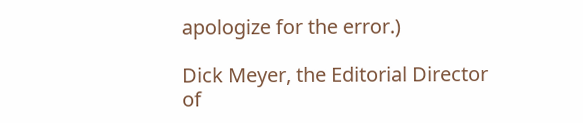apologize for the error.)

Dick Meyer, the Editorial Director of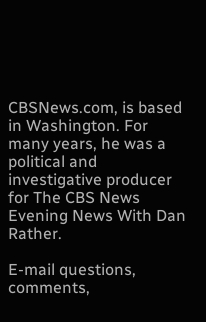CBSNews.com, is based in Washington. For many years, he was a political and investigative producer for The CBS News Evening News With Dan Rather.

E-mail questions, comments,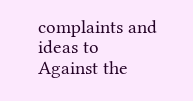complaints and ideas to
Against the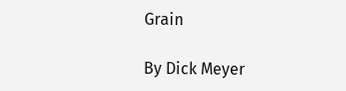Grain

By Dick Meyer